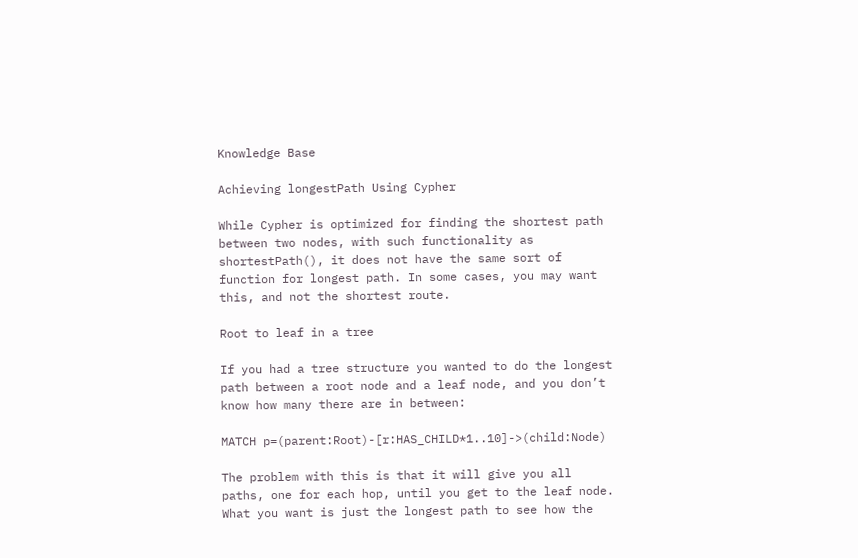Knowledge Base

Achieving longestPath Using Cypher

While Cypher is optimized for finding the shortest path between two nodes, with such functionality as shortestPath(), it does not have the same sort of function for longest path. In some cases, you may want this, and not the shortest route.

Root to leaf in a tree

If you had a tree structure you wanted to do the longest path between a root node and a leaf node, and you don’t know how many there are in between:

MATCH p=(parent:Root)-[r:HAS_CHILD*1..10]->(child:Node)

The problem with this is that it will give you all paths, one for each hop, until you get to the leaf node. What you want is just the longest path to see how the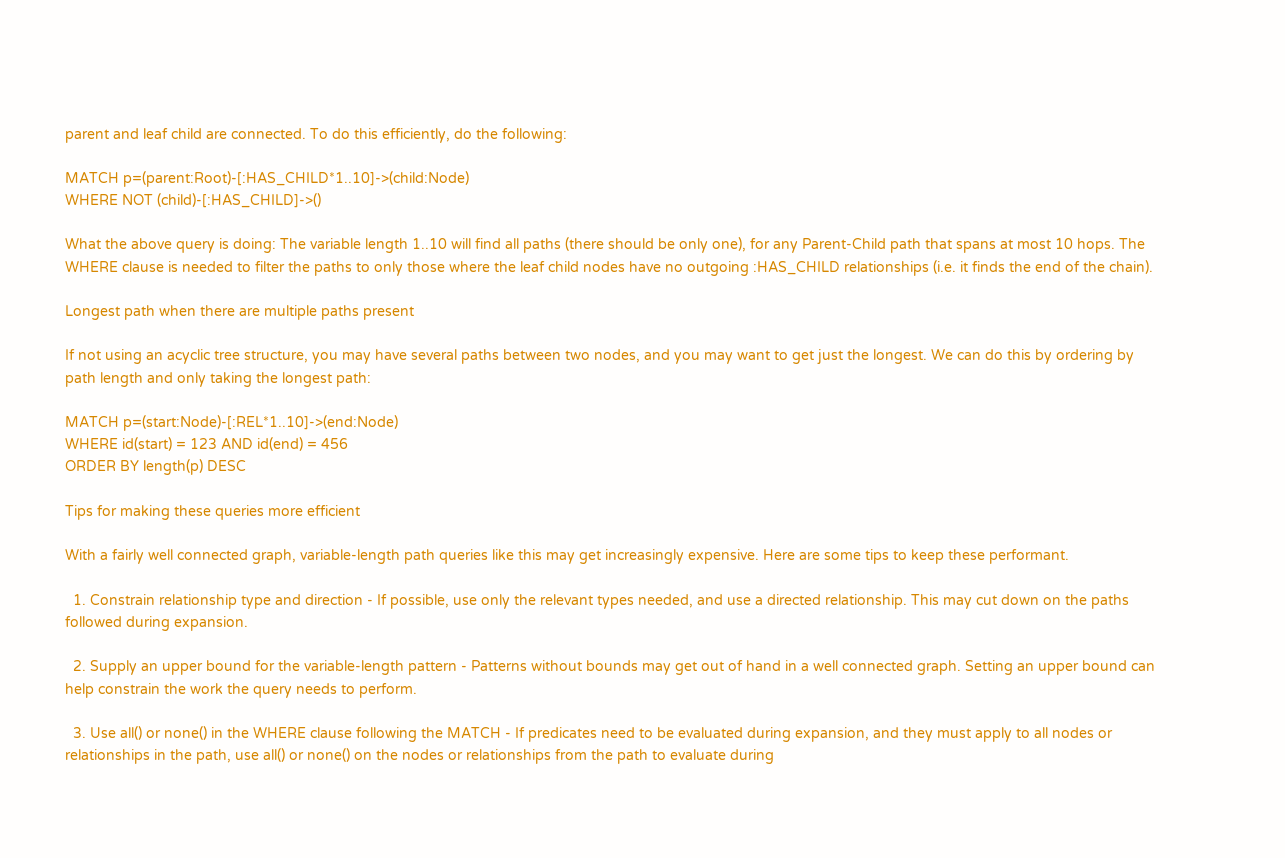parent and leaf child are connected. To do this efficiently, do the following:

MATCH p=(parent:Root)-[:HAS_CHILD*1..10]->(child:Node)
WHERE NOT (child)-[:HAS_CHILD]->()

What the above query is doing: The variable length 1..10 will find all paths (there should be only one), for any Parent-Child path that spans at most 10 hops. The WHERE clause is needed to filter the paths to only those where the leaf child nodes have no outgoing :HAS_CHILD relationships (i.e. it finds the end of the chain).

Longest path when there are multiple paths present

If not using an acyclic tree structure, you may have several paths between two nodes, and you may want to get just the longest. We can do this by ordering by path length and only taking the longest path:

MATCH p=(start:Node)-[:REL*1..10]->(end:Node)
WHERE id(start) = 123 AND id(end) = 456
ORDER BY length(p) DESC

Tips for making these queries more efficient

With a fairly well connected graph, variable-length path queries like this may get increasingly expensive. Here are some tips to keep these performant.

  1. Constrain relationship type and direction - If possible, use only the relevant types needed, and use a directed relationship. This may cut down on the paths followed during expansion.

  2. Supply an upper bound for the variable-length pattern - Patterns without bounds may get out of hand in a well connected graph. Setting an upper bound can help constrain the work the query needs to perform.

  3. Use all() or none() in the WHERE clause following the MATCH - If predicates need to be evaluated during expansion, and they must apply to all nodes or relationships in the path, use all() or none() on the nodes or relationships from the path to evaluate during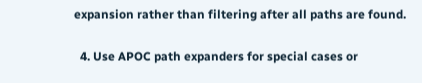expansion rather than filtering after all paths are found.

  4. Use APOC path expanders for special cases or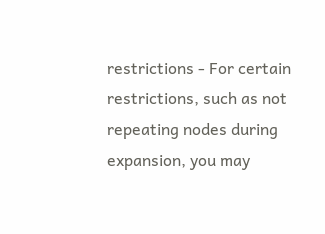restrictions - For certain restrictions, such as not repeating nodes during expansion, you may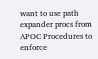want to use path expander procs from APOC Procedures to enforce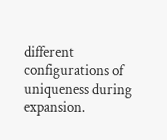different configurations of uniqueness during expansion.